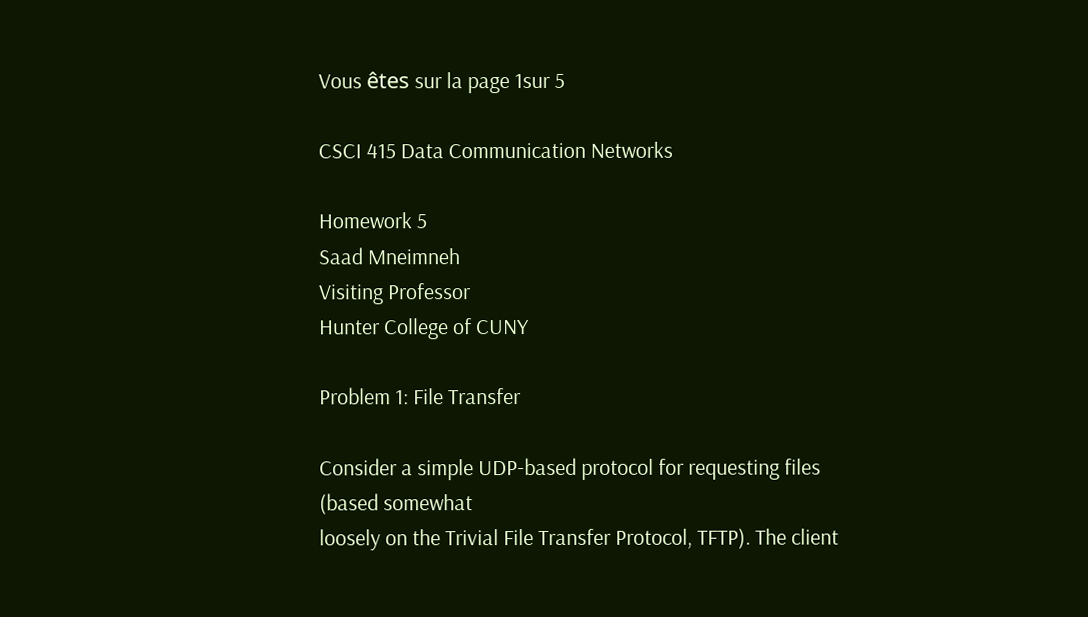Vous êtes sur la page 1sur 5

CSCI 415 Data Communication Networks

Homework 5
Saad Mneimneh
Visiting Professor
Hunter College of CUNY

Problem 1: File Transfer

Consider a simple UDP-based protocol for requesting files (based somewhat
loosely on the Trivial File Transfer Protocol, TFTP). The client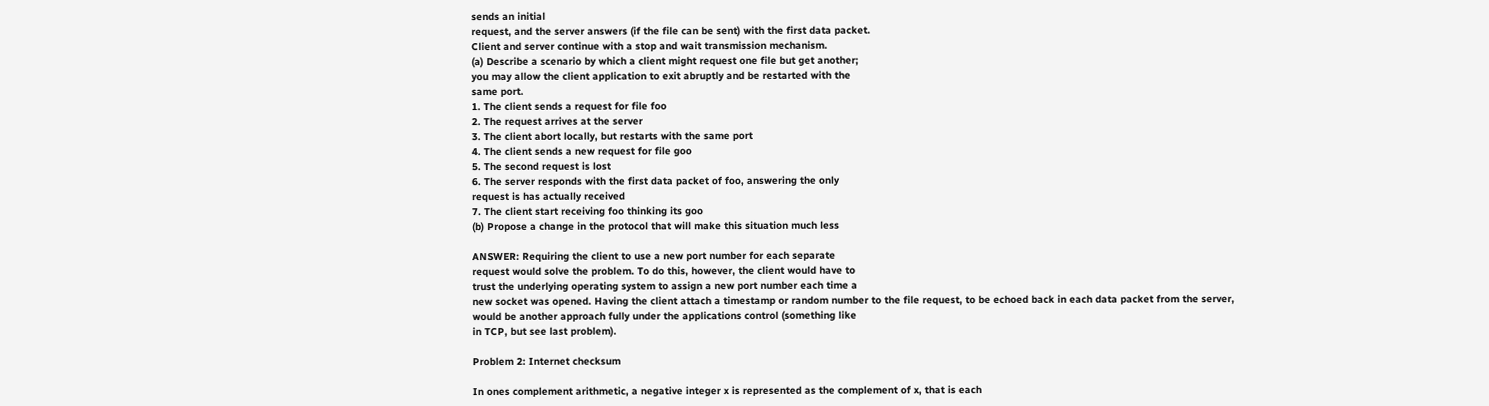sends an initial
request, and the server answers (if the file can be sent) with the first data packet.
Client and server continue with a stop and wait transmission mechanism.
(a) Describe a scenario by which a client might request one file but get another;
you may allow the client application to exit abruptly and be restarted with the
same port.
1. The client sends a request for file foo
2. The request arrives at the server
3. The client abort locally, but restarts with the same port
4. The client sends a new request for file goo
5. The second request is lost
6. The server responds with the first data packet of foo, answering the only
request is has actually received
7. The client start receiving foo thinking its goo
(b) Propose a change in the protocol that will make this situation much less

ANSWER: Requiring the client to use a new port number for each separate
request would solve the problem. To do this, however, the client would have to
trust the underlying operating system to assign a new port number each time a
new socket was opened. Having the client attach a timestamp or random number to the file request, to be echoed back in each data packet from the server,
would be another approach fully under the applications control (something like
in TCP, but see last problem).

Problem 2: Internet checksum

In ones complement arithmetic, a negative integer x is represented as the complement of x, that is each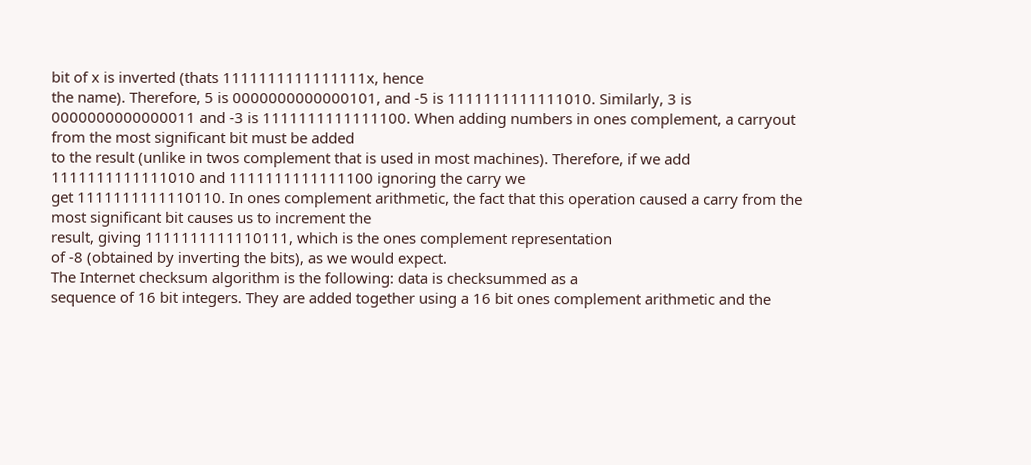bit of x is inverted (thats 1111111111111111x, hence
the name). Therefore, 5 is 0000000000000101, and -5 is 1111111111111010. Similarly, 3 is 0000000000000011 and -3 is 1111111111111100. When adding numbers in ones complement, a carryout from the most significant bit must be added
to the result (unlike in twos complement that is used in most machines). Therefore, if we add 1111111111111010 and 1111111111111100 ignoring the carry we
get 1111111111110110. In ones complement arithmetic, the fact that this operation caused a carry from the most significant bit causes us to increment the
result, giving 1111111111110111, which is the ones complement representation
of -8 (obtained by inverting the bits), as we would expect.
The Internet checksum algorithm is the following: data is checksummed as a
sequence of 16 bit integers. They are added together using a 16 bit ones complement arithmetic and the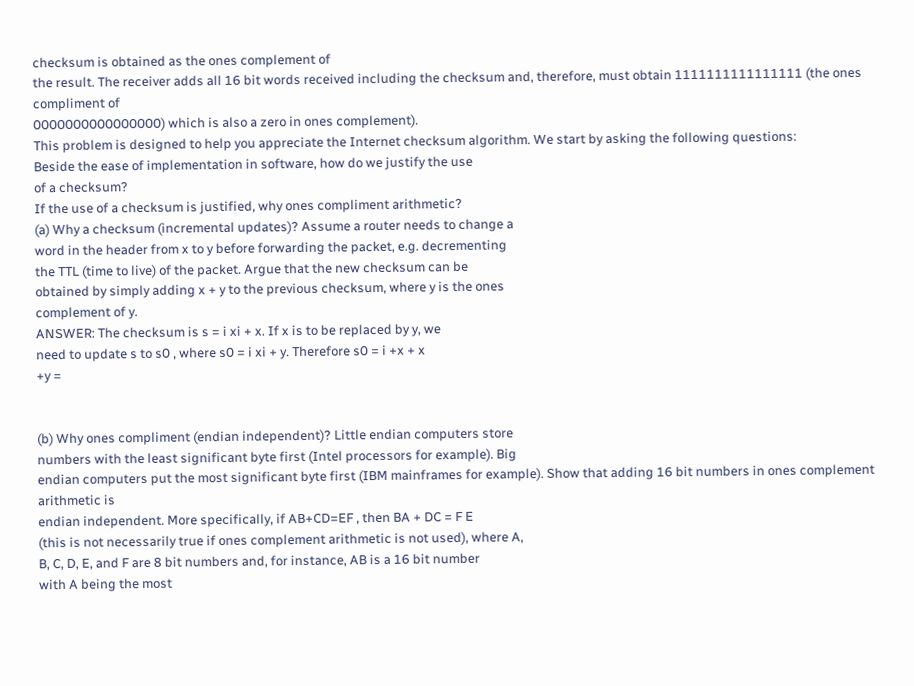checksum is obtained as the ones complement of
the result. The receiver adds all 16 bit words received including the checksum and, therefore, must obtain 1111111111111111 (the ones compliment of
0000000000000000) which is also a zero in ones complement).
This problem is designed to help you appreciate the Internet checksum algorithm. We start by asking the following questions:
Beside the ease of implementation in software, how do we justify the use
of a checksum?
If the use of a checksum is justified, why ones compliment arithmetic?
(a) Why a checksum (incremental updates)? Assume a router needs to change a
word in the header from x to y before forwarding the packet, e.g. decrementing
the TTL (time to live) of the packet. Argue that the new checksum can be
obtained by simply adding x + y to the previous checksum, where y is the ones
complement of y.
ANSWER: The checksum is s = i xi + x. If x is to be replaced by y, we
need to update s to s0 , where s0 = i xi + y. Therefore s0 = i +x + x
+y =


(b) Why ones compliment (endian independent)? Little endian computers store
numbers with the least significant byte first (Intel processors for example). Big
endian computers put the most significant byte first (IBM mainframes for example). Show that adding 16 bit numbers in ones complement arithmetic is
endian independent. More specifically, if AB+CD=EF , then BA + DC = F E
(this is not necessarily true if ones complement arithmetic is not used), where A,
B, C, D, E, and F are 8 bit numbers and, for instance, AB is a 16 bit number
with A being the most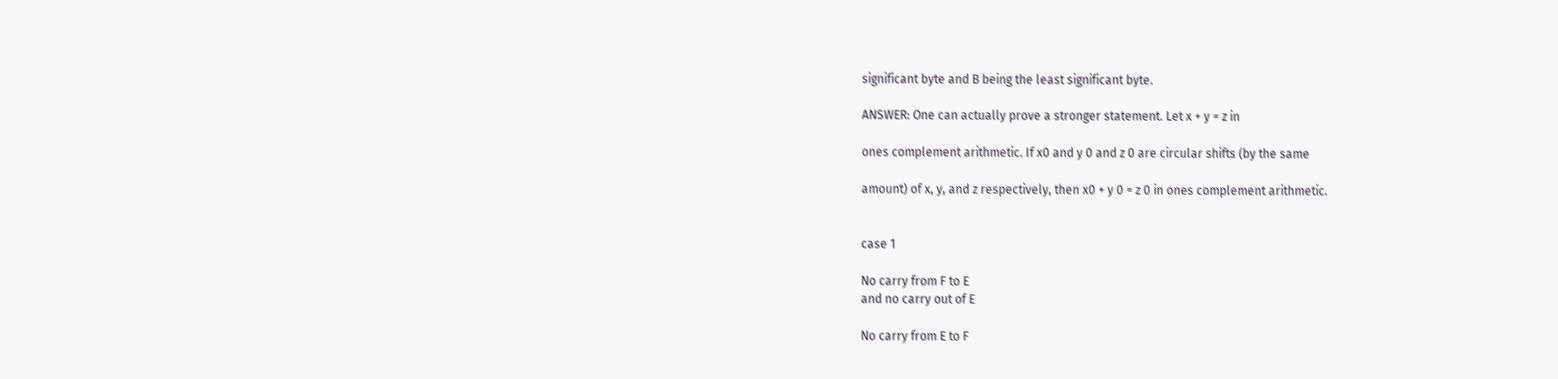significant byte and B being the least significant byte.

ANSWER: One can actually prove a stronger statement. Let x + y = z in

ones complement arithmetic. If x0 and y 0 and z 0 are circular shifts (by the same

amount) of x, y, and z respectively, then x0 + y 0 = z 0 in ones complement arithmetic.


case 1

No carry from F to E
and no carry out of E

No carry from E to F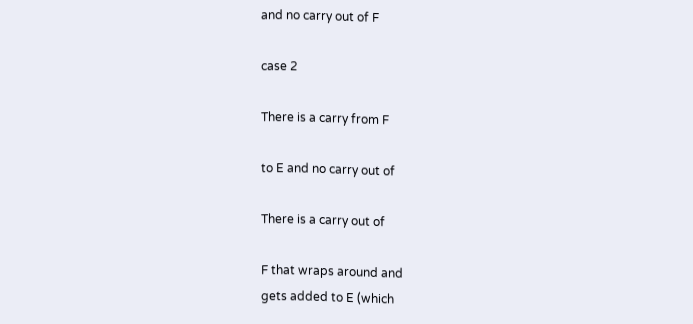and no carry out of F

case 2

There is a carry from F

to E and no carry out of

There is a carry out of

F that wraps around and
gets added to E (which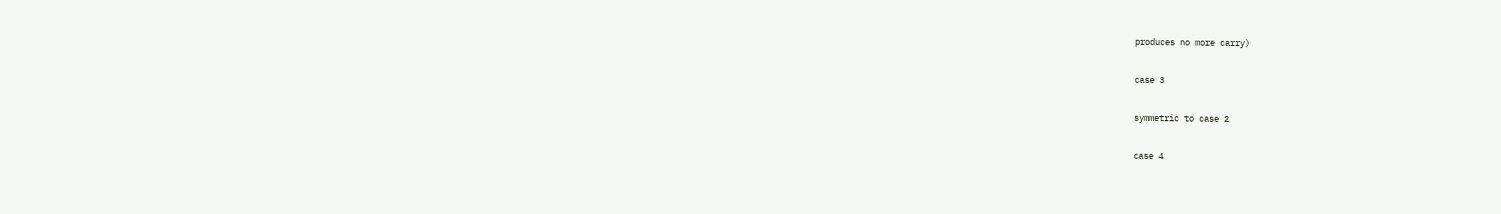produces no more carry)

case 3

symmetric to case 2

case 4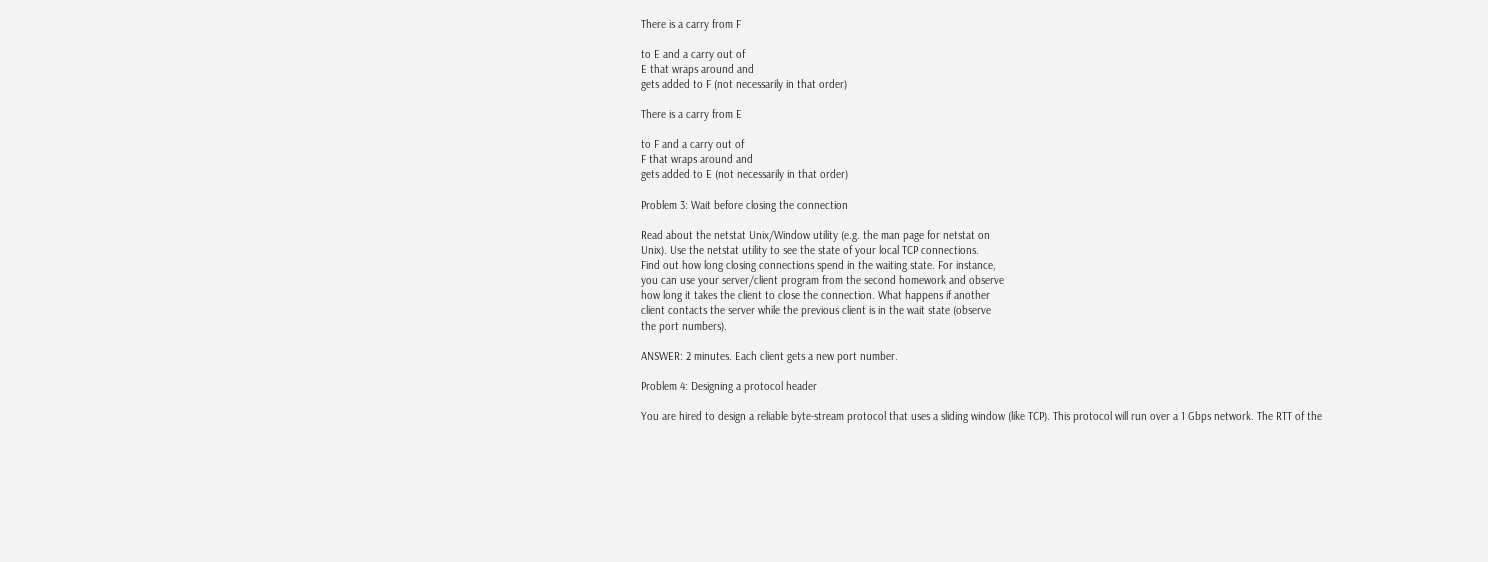There is a carry from F

to E and a carry out of
E that wraps around and
gets added to F (not necessarily in that order)

There is a carry from E

to F and a carry out of
F that wraps around and
gets added to E (not necessarily in that order)

Problem 3: Wait before closing the connection

Read about the netstat Unix/Window utility (e.g. the man page for netstat on
Unix). Use the netstat utility to see the state of your local TCP connections.
Find out how long closing connections spend in the waiting state. For instance,
you can use your server/client program from the second homework and observe
how long it takes the client to close the connection. What happens if another
client contacts the server while the previous client is in the wait state (observe
the port numbers).

ANSWER: 2 minutes. Each client gets a new port number.

Problem 4: Designing a protocol header

You are hired to design a reliable byte-stream protocol that uses a sliding window (like TCP). This protocol will run over a 1 Gbps network. The RTT of the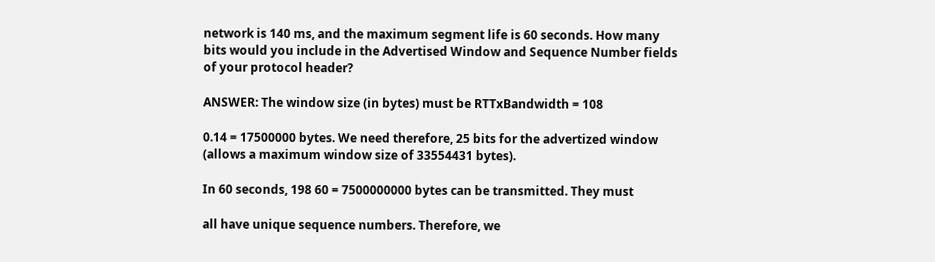network is 140 ms, and the maximum segment life is 60 seconds. How many
bits would you include in the Advertised Window and Sequence Number fields
of your protocol header?

ANSWER: The window size (in bytes) must be RTTxBandwidth = 108

0.14 = 17500000 bytes. We need therefore, 25 bits for the advertized window
(allows a maximum window size of 33554431 bytes).

In 60 seconds, 198 60 = 7500000000 bytes can be transmitted. They must

all have unique sequence numbers. Therefore, we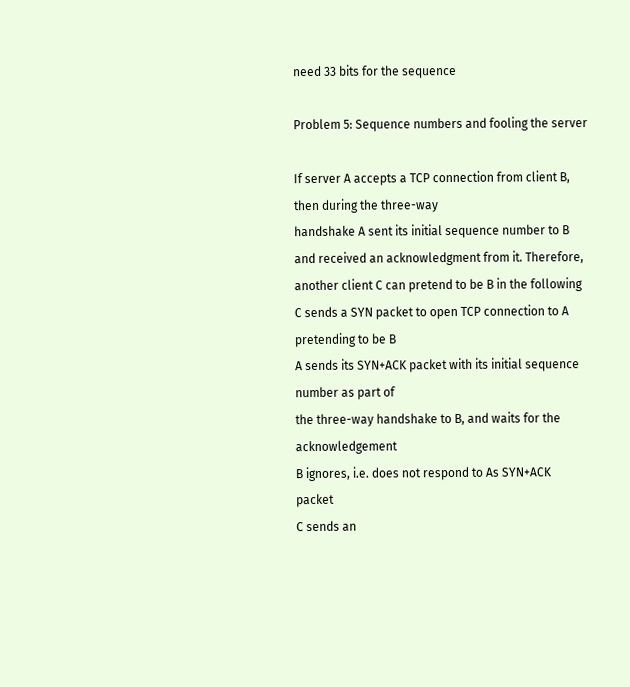need 33 bits for the sequence

Problem 5: Sequence numbers and fooling the server

If server A accepts a TCP connection from client B, then during the three-way
handshake A sent its initial sequence number to B and received an acknowledgment from it. Therefore, another client C can pretend to be B in the following
C sends a SYN packet to open TCP connection to A pretending to be B
A sends its SYN+ACK packet with its initial sequence number as part of
the three-way handshake to B, and waits for the acknowledgement
B ignores, i.e. does not respond to As SYN+ACK packet
C sends an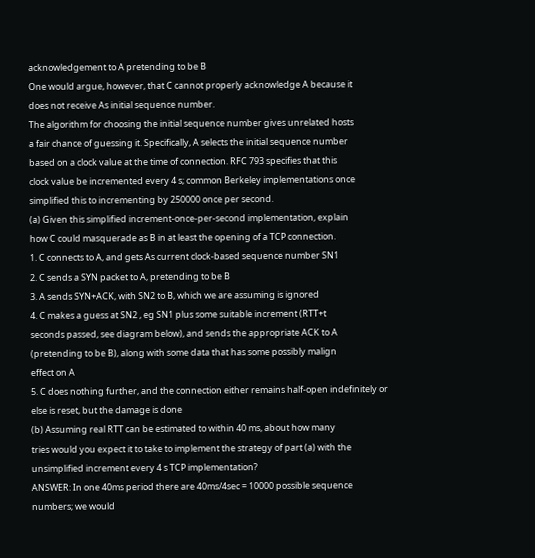acknowledgement to A pretending to be B
One would argue, however, that C cannot properly acknowledge A because it
does not receive As initial sequence number.
The algorithm for choosing the initial sequence number gives unrelated hosts
a fair chance of guessing it. Specifically, A selects the initial sequence number
based on a clock value at the time of connection. RFC 793 specifies that this
clock value be incremented every 4 s; common Berkeley implementations once
simplified this to incrementing by 250000 once per second.
(a) Given this simplified increment-once-per-second implementation, explain
how C could masquerade as B in at least the opening of a TCP connection.
1. C connects to A, and gets As current clock-based sequence number SN1
2. C sends a SYN packet to A, pretending to be B
3. A sends SYN+ACK, with SN2 to B, which we are assuming is ignored
4. C makes a guess at SN2 , eg SN1 plus some suitable increment (RTT+t
seconds passed, see diagram below), and sends the appropriate ACK to A
(pretending to be B), along with some data that has some possibly malign
effect on A
5. C does nothing further, and the connection either remains half-open indefinitely or else is reset, but the damage is done
(b) Assuming real RTT can be estimated to within 40 ms, about how many
tries would you expect it to take to implement the strategy of part (a) with the
unsimplified increment every 4 s TCP implementation?
ANSWER: In one 40ms period there are 40ms/4sec = 10000 possible sequence numbers; we would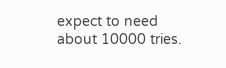expect to need about 10000 tries.